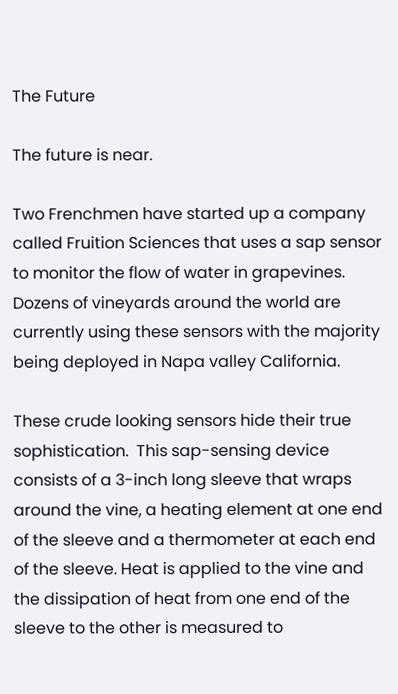The Future

The future is near.

Two Frenchmen have started up a company called Fruition Sciences that uses a sap sensor to monitor the flow of water in grapevines. Dozens of vineyards around the world are currently using these sensors with the majority being deployed in Napa valley California.

These crude looking sensors hide their true sophistication.  This sap-sensing device consists of a 3-inch long sleeve that wraps around the vine, a heating element at one end of the sleeve and a thermometer at each end of the sleeve. Heat is applied to the vine and the dissipation of heat from one end of the sleeve to the other is measured to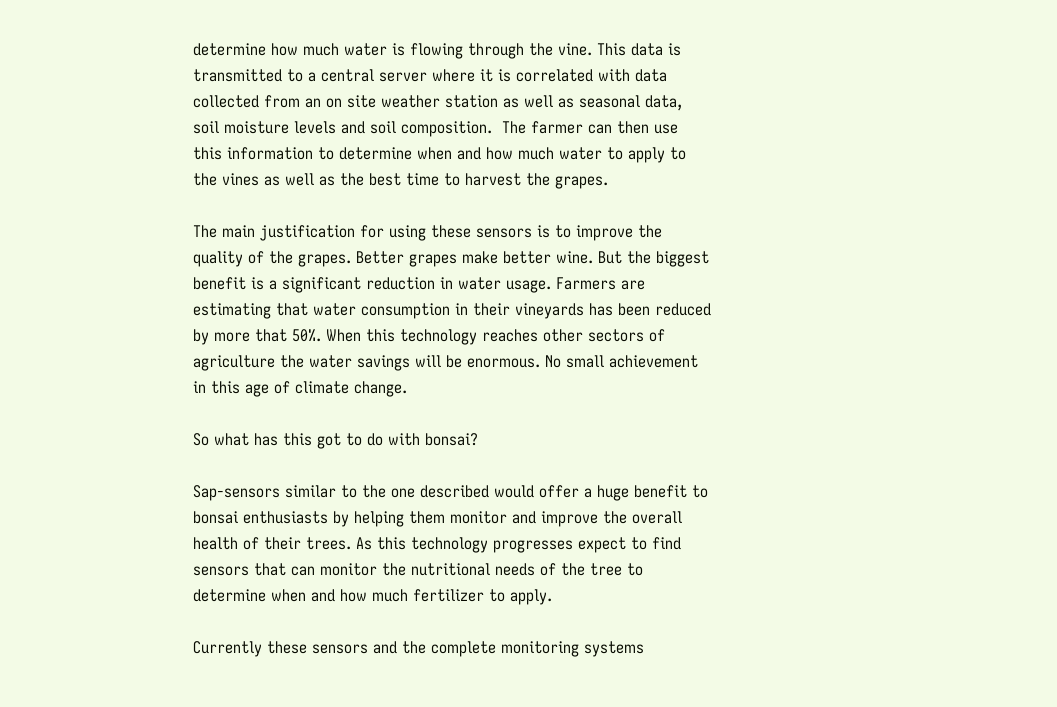determine how much water is flowing through the vine. This data is transmitted to a central server where it is correlated with data collected from an on site weather station as well as seasonal data, soil moisture levels and soil composition.  The farmer can then use this information to determine when and how much water to apply to the vines as well as the best time to harvest the grapes.

The main justification for using these sensors is to improve the quality of the grapes. Better grapes make better wine. But the biggest benefit is a significant reduction in water usage. Farmers are estimating that water consumption in their vineyards has been reduced by more that 50%. When this technology reaches other sectors of agriculture the water savings will be enormous. No small achievement in this age of climate change.

So what has this got to do with bonsai?

Sap-sensors similar to the one described would offer a huge benefit to bonsai enthusiasts by helping them monitor and improve the overall health of their trees. As this technology progresses expect to find sensors that can monitor the nutritional needs of the tree to determine when and how much fertilizer to apply.

Currently these sensors and the complete monitoring systems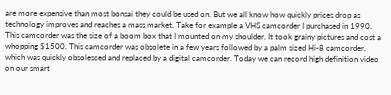are more expensive than most bonsai they could be used on. But we all know how quickly prices drop as technology improves and reaches a mass market. Take for example a VHS camcorder I purchased in 1990. This camcorder was the size of a boom box that I mounted on my shoulder. It took grainy pictures and cost a whopping $1500. This camcorder was obsolete in a few years followed by a palm sized Hi-8 camcorder, which was quickly obsolesced and replaced by a digital camcorder. Today we can record high definition video on our smart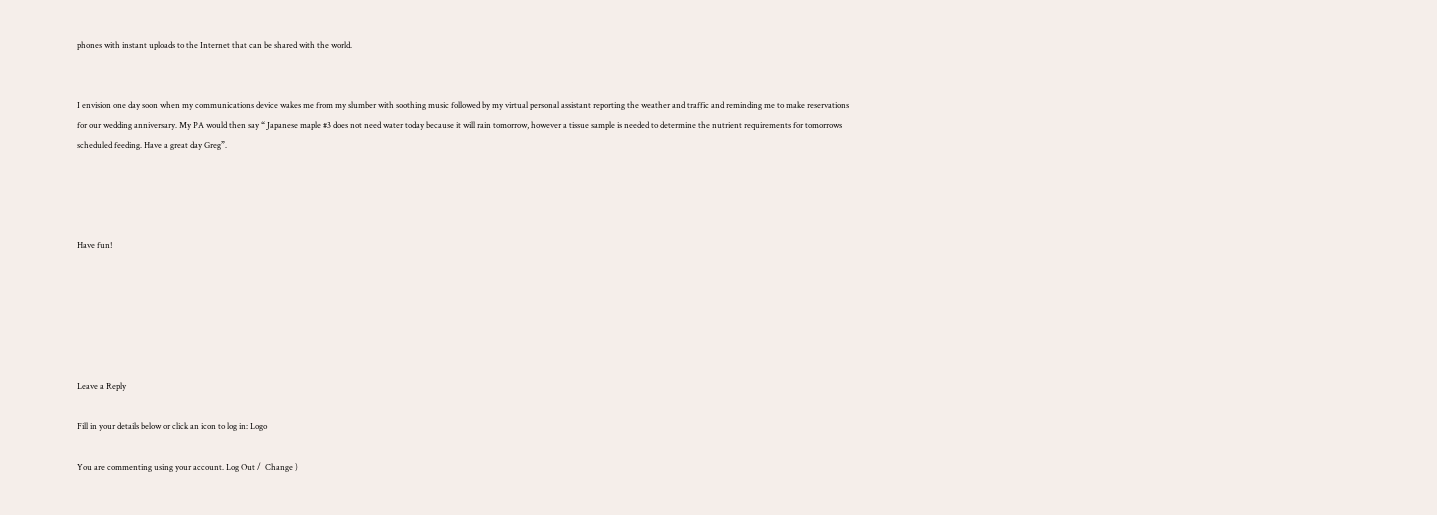phones with instant uploads to the Internet that can be shared with the world.


I envision one day soon when my communications device wakes me from my slumber with soothing music followed by my virtual personal assistant reporting the weather and traffic and reminding me to make reservations for our wedding anniversary. My PA would then say “ Japanese maple #3 does not need water today because it will rain tomorrow, however a tissue sample is needed to determine the nutrient requirements for tomorrows scheduled feeding. Have a great day Greg”.




Have fun!






Leave a Reply

Fill in your details below or click an icon to log in: Logo

You are commenting using your account. Log Out /  Change )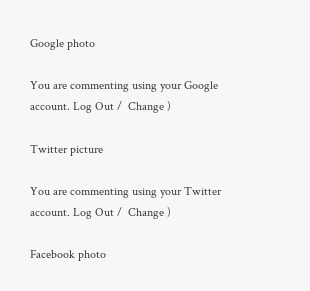Google photo

You are commenting using your Google account. Log Out /  Change )

Twitter picture

You are commenting using your Twitter account. Log Out /  Change )

Facebook photo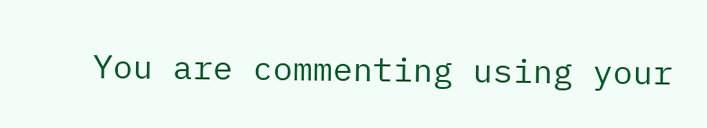You are commenting using your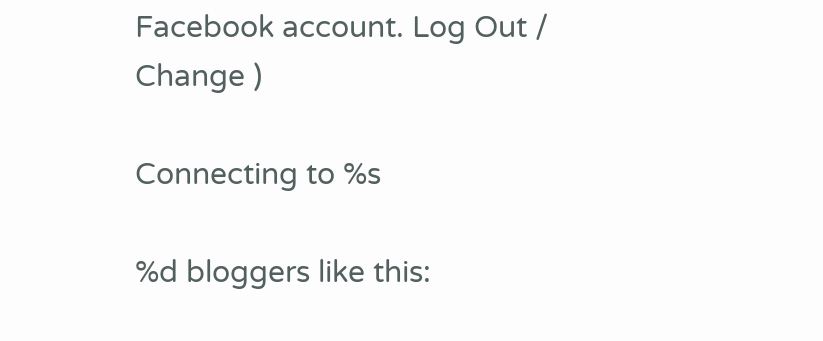Facebook account. Log Out /  Change )

Connecting to %s

%d bloggers like this: